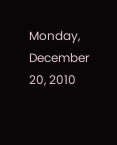Monday, December 20, 2010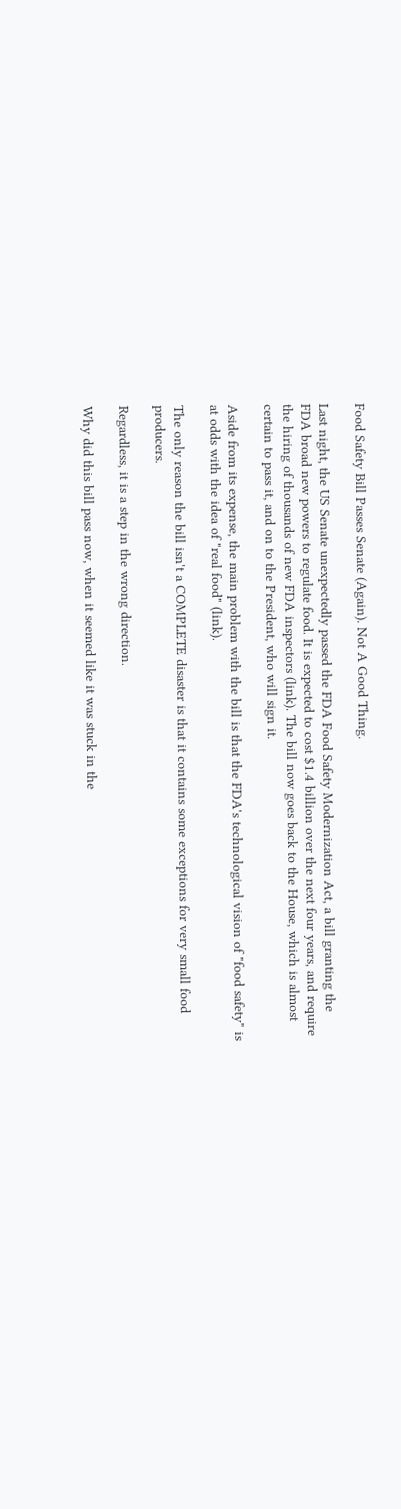Food Safety Bill Passes Senate (Again). Not A Good Thing.

Last night, the US Senate unexpectedly passed the FDA Food Safety Modernization Act, a bill granting the FDA broad new powers to regulate food. It is expected to cost $1.4 billion over the next four years, and require the hiring of thousands of new FDA inspectors (link). The bill now goes back to the House, which is almost certain to pass it, and on to the President, who will sign it.

Aside from its expense, the main problem with the bill is that the FDA's technological vision of "food safety" is at odds with the idea of "real food" (link).

The only reason the bill isn't a COMPLETE disaster is that it contains some exceptions for very small food producers.

Regardless, it is a step in the wrong direction.

Why did this bill pass now, when it seemed like it was stuck in the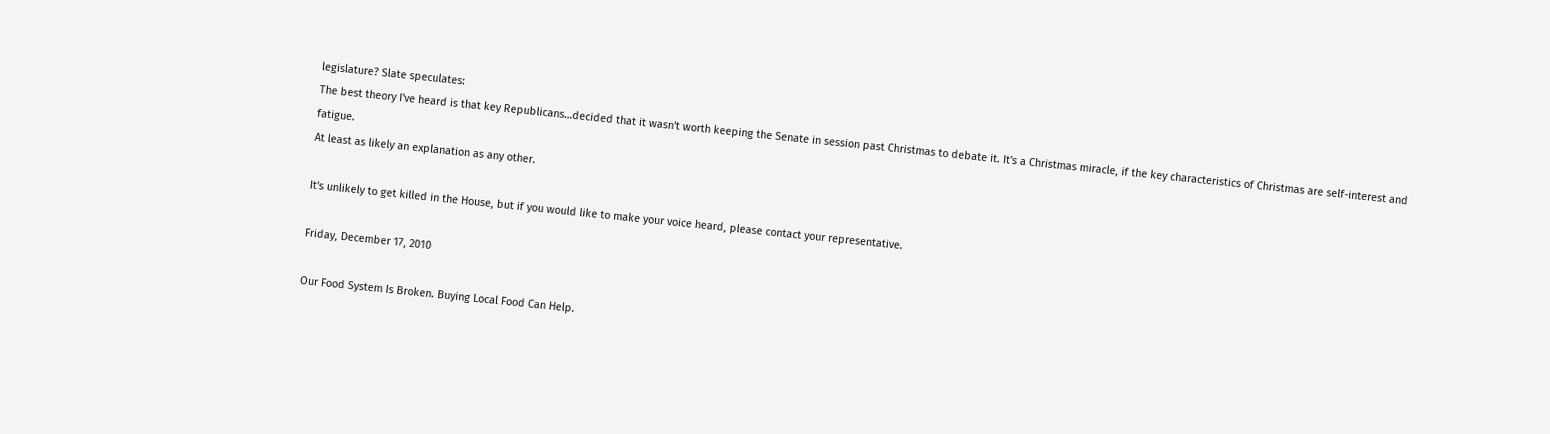legislature? Slate speculates:
The best theory I've heard is that key Republicans…decided that it wasn't worth keeping the Senate in session past Christmas to debate it. It's a Christmas miracle, if the key characteristics of Christmas are self-interest and fatigue.
At least as likely an explanation as any other.

It's unlikely to get killed in the House, but if you would like to make your voice heard, please contact your representative.

Friday, December 17, 2010

Our Food System Is Broken. Buying Local Food Can Help.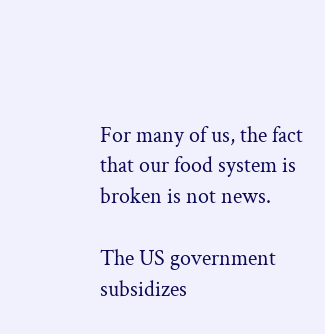For many of us, the fact that our food system is broken is not news.

The US government subsidizes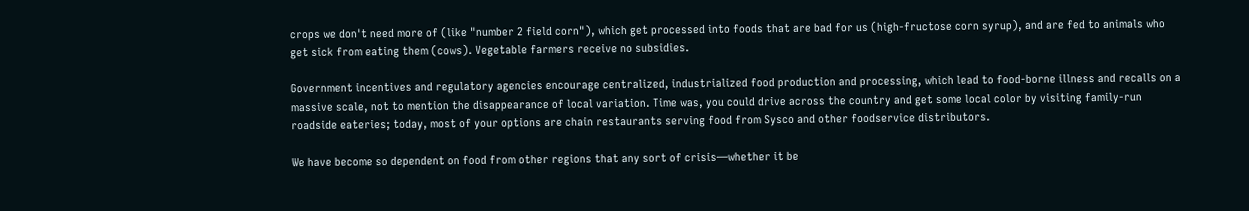crops we don't need more of (like "number 2 field corn"), which get processed into foods that are bad for us (high-fructose corn syrup), and are fed to animals who get sick from eating them (cows). Vegetable farmers receive no subsidies.

Government incentives and regulatory agencies encourage centralized, industrialized food production and processing, which lead to food-borne illness and recalls on a massive scale, not to mention the disappearance of local variation. Time was, you could drive across the country and get some local color by visiting family-run roadside eateries; today, most of your options are chain restaurants serving food from Sysco and other foodservice distributors.

We have become so dependent on food from other regions that any sort of crisis—whether it be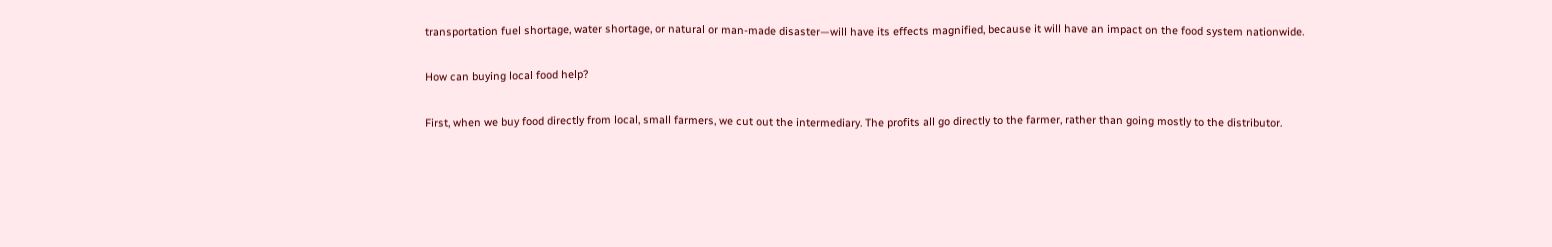transportation fuel shortage, water shortage, or natural or man-made disaster—will have its effects magnified, because it will have an impact on the food system nationwide.

How can buying local food help?

First, when we buy food directly from local, small farmers, we cut out the intermediary. The profits all go directly to the farmer, rather than going mostly to the distributor.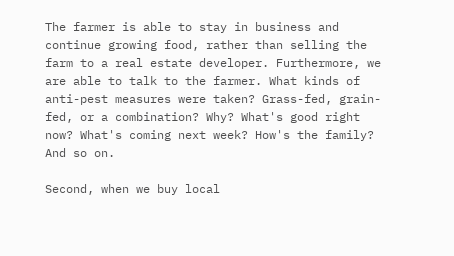The farmer is able to stay in business and continue growing food, rather than selling the farm to a real estate developer. Furthermore, we are able to talk to the farmer. What kinds of anti-pest measures were taken? Grass-fed, grain-fed, or a combination? Why? What's good right now? What's coming next week? How's the family? And so on.

Second, when we buy local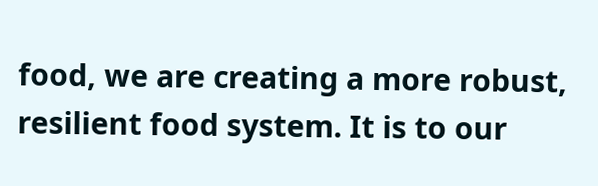food, we are creating a more robust, resilient food system. It is to our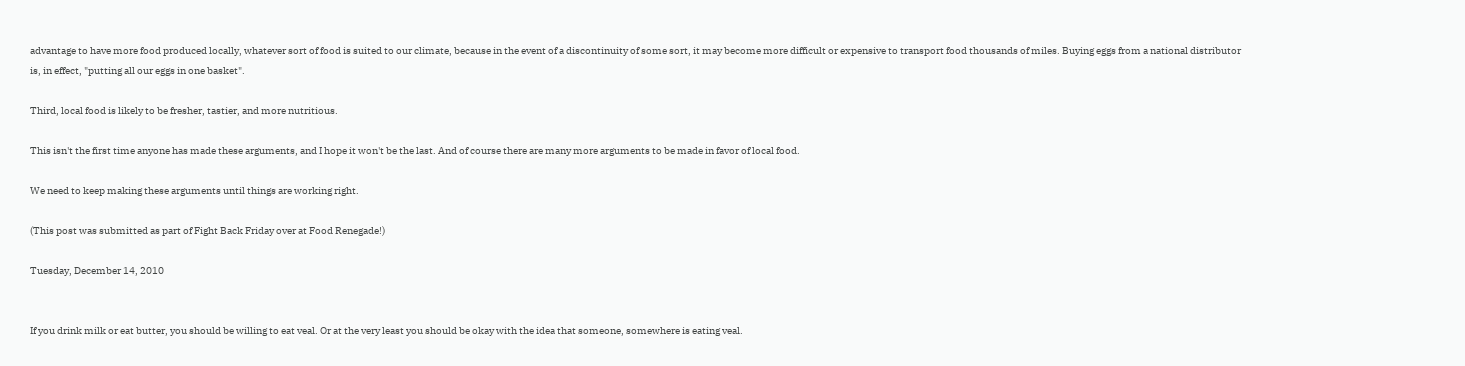advantage to have more food produced locally, whatever sort of food is suited to our climate, because in the event of a discontinuity of some sort, it may become more difficult or expensive to transport food thousands of miles. Buying eggs from a national distributor is, in effect, "putting all our eggs in one basket".

Third, local food is likely to be fresher, tastier, and more nutritious.

This isn't the first time anyone has made these arguments, and I hope it won't be the last. And of course there are many more arguments to be made in favor of local food.

We need to keep making these arguments until things are working right.

(This post was submitted as part of Fight Back Friday over at Food Renegade!)

Tuesday, December 14, 2010


If you drink milk or eat butter, you should be willing to eat veal. Or at the very least you should be okay with the idea that someone, somewhere is eating veal.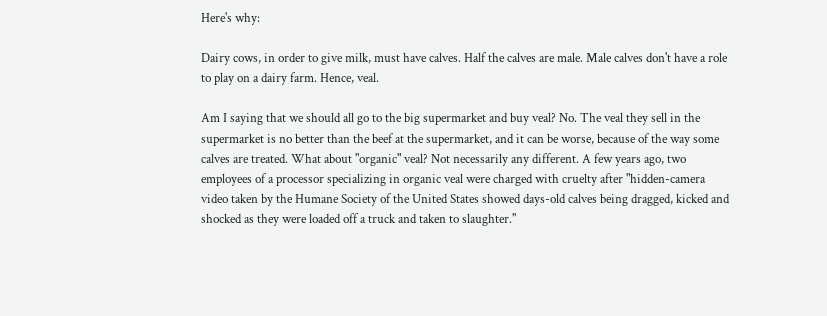Here's why:

Dairy cows, in order to give milk, must have calves. Half the calves are male. Male calves don't have a role to play on a dairy farm. Hence, veal.

Am I saying that we should all go to the big supermarket and buy veal? No. The veal they sell in the supermarket is no better than the beef at the supermarket, and it can be worse, because of the way some calves are treated. What about "organic" veal? Not necessarily any different. A few years ago, two employees of a processor specializing in organic veal were charged with cruelty after "hidden-camera video taken by the Humane Society of the United States showed days-old calves being dragged, kicked and shocked as they were loaded off a truck and taken to slaughter."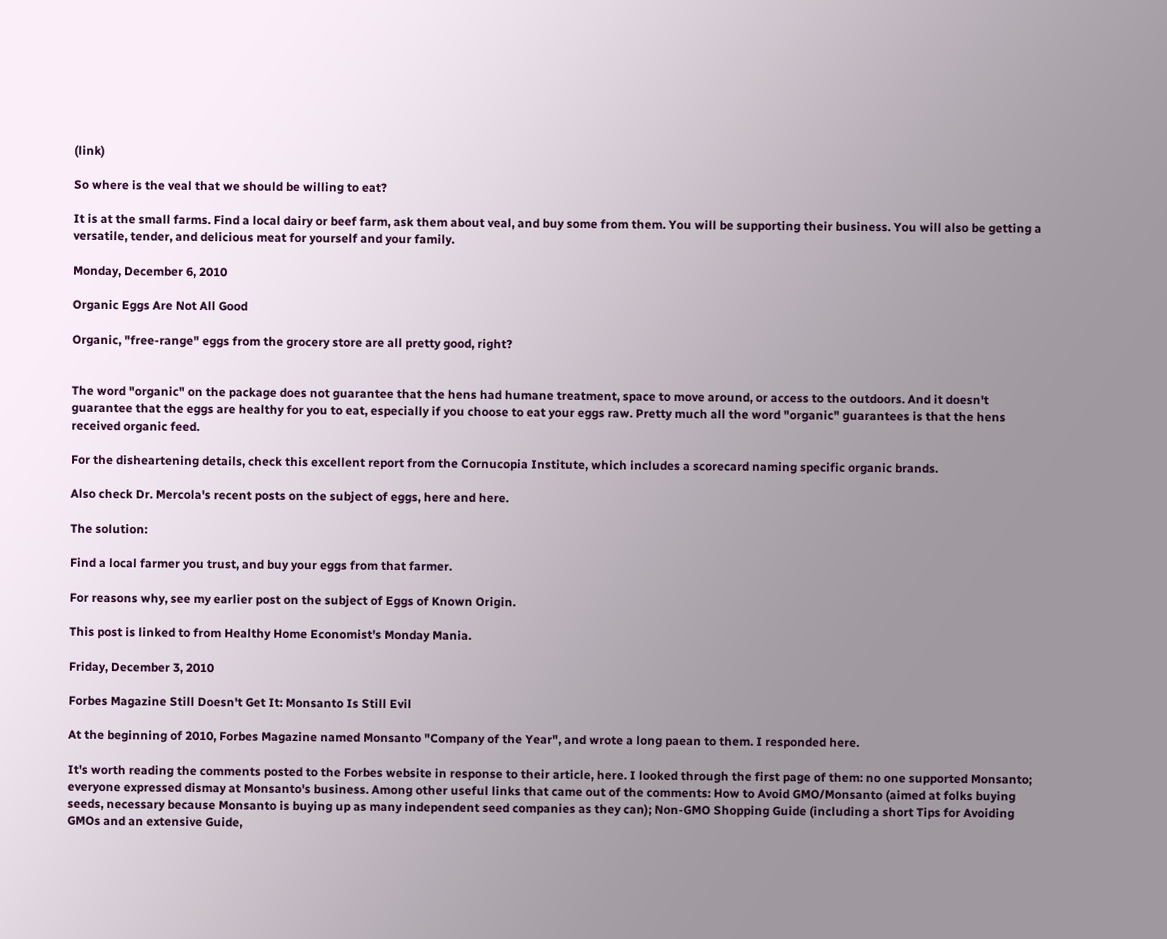(link)

So where is the veal that we should be willing to eat?

It is at the small farms. Find a local dairy or beef farm, ask them about veal, and buy some from them. You will be supporting their business. You will also be getting a versatile, tender, and delicious meat for yourself and your family.

Monday, December 6, 2010

Organic Eggs Are Not All Good

Organic, "free-range" eggs from the grocery store are all pretty good, right?


The word "organic" on the package does not guarantee that the hens had humane treatment, space to move around, or access to the outdoors. And it doesn't guarantee that the eggs are healthy for you to eat, especially if you choose to eat your eggs raw. Pretty much all the word "organic" guarantees is that the hens received organic feed.

For the disheartening details, check this excellent report from the Cornucopia Institute, which includes a scorecard naming specific organic brands.

Also check Dr. Mercola's recent posts on the subject of eggs, here and here.

The solution:

Find a local farmer you trust, and buy your eggs from that farmer.

For reasons why, see my earlier post on the subject of Eggs of Known Origin.

This post is linked to from Healthy Home Economist's Monday Mania.

Friday, December 3, 2010

Forbes Magazine Still Doesn't Get It: Monsanto Is Still Evil

At the beginning of 2010, Forbes Magazine named Monsanto "Company of the Year", and wrote a long paean to them. I responded here.

It's worth reading the comments posted to the Forbes website in response to their article, here. I looked through the first page of them: no one supported Monsanto; everyone expressed dismay at Monsanto's business. Among other useful links that came out of the comments: How to Avoid GMO/Monsanto (aimed at folks buying seeds, necessary because Monsanto is buying up as many independent seed companies as they can); Non-GMO Shopping Guide (including a short Tips for Avoiding GMOs and an extensive Guide,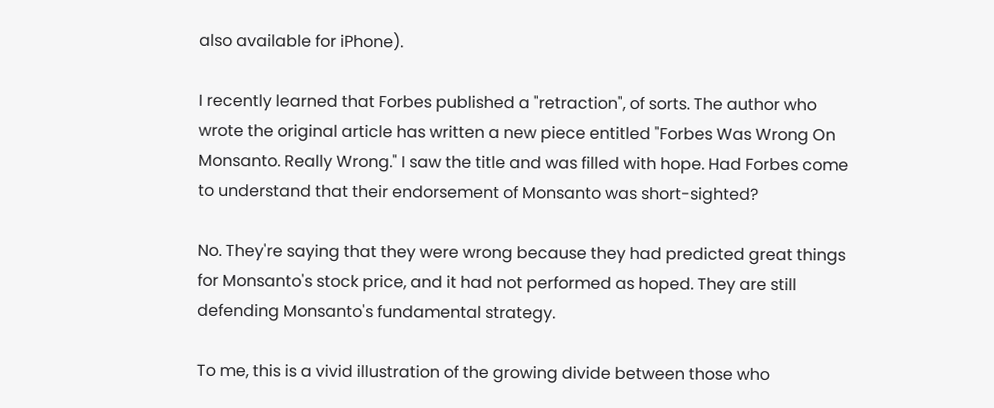also available for iPhone).

I recently learned that Forbes published a "retraction", of sorts. The author who wrote the original article has written a new piece entitled "Forbes Was Wrong On Monsanto. Really Wrong." I saw the title and was filled with hope. Had Forbes come to understand that their endorsement of Monsanto was short-sighted?

No. They're saying that they were wrong because they had predicted great things for Monsanto's stock price, and it had not performed as hoped. They are still defending Monsanto's fundamental strategy.

To me, this is a vivid illustration of the growing divide between those who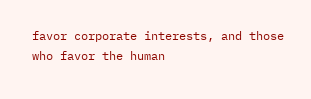favor corporate interests, and those who favor the human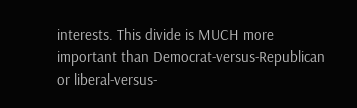interests. This divide is MUCH more important than Democrat-versus-Republican or liberal-versus-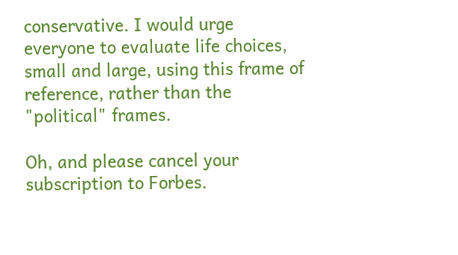conservative. I would urge everyone to evaluate life choices, small and large, using this frame of reference, rather than the "political" frames.

Oh, and please cancel your subscription to Forbes.